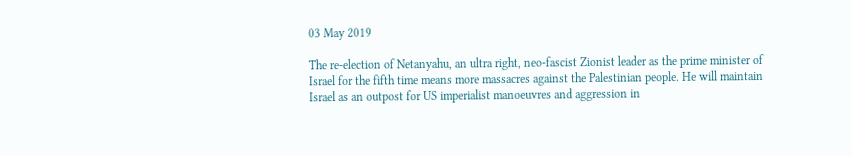03 May 2019

The re-election of Netanyahu, an ultra right, neo-fascist Zionist leader as the prime minister of Israel for the fifth time means more massacres against the Palestinian people. He will maintain Israel as an outpost for US imperialist manoeuvres and aggression in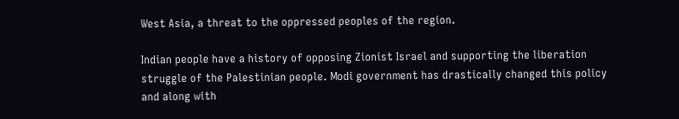West Asia, a threat to the oppressed peoples of the region.

Indian people have a history of opposing Zionist Israel and supporting the liberation struggle of the Palestinian people. Modi government has drastically changed this policy and along with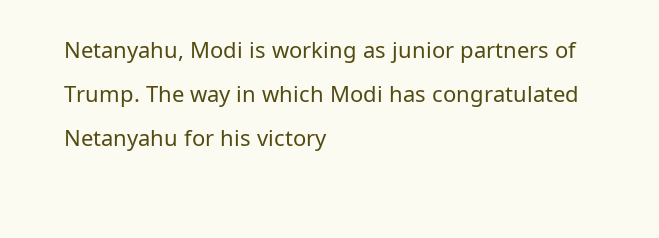Netanyahu, Modi is working as junior partners of Trump. The way in which Modi has congratulated Netanyahu for his victory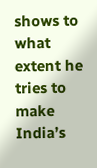shows to what extent he tries to make India’s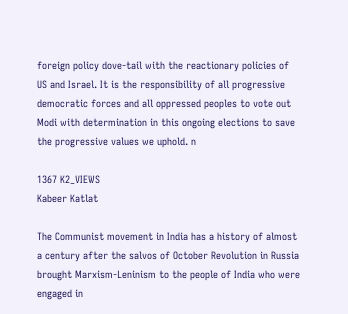foreign policy dove-tail with the reactionary policies of US and Israel. It is the responsibility of all progressive democratic forces and all oppressed peoples to vote out Modi with determination in this ongoing elections to save the progressive values we uphold. n

1367 K2_VIEWS
Kabeer Katlat

The Communist movement in India has a history of almost a century after the salvos of October Revolution in Russia brought Marxism-Leninism to the people of India who were engaged in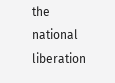the national liberation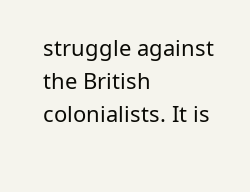struggle against the British colonialists. It is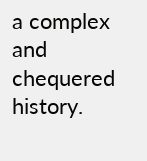a complex and chequered history.